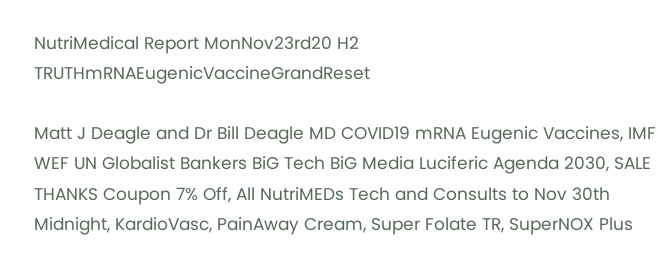NutriMedical Report MonNov23rd20 H2 TRUTHmRNAEugenicVaccineGrandReset

Matt J Deagle and Dr Bill Deagle MD COVID19 mRNA Eugenic Vaccines, IMF WEF UN Globalist Bankers BiG Tech BiG Media Luciferic Agenda 2030, SALE THANKS Coupon 7% Off, All NutriMEDs Tech and Consults to Nov 30th Midnight, KardioVasc, PainAway Cream, Super Folate TR, SuperNOX Plus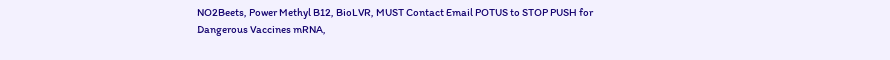NO2Beets, Power Methyl B12, BioLVR, MUST Contact Email POTUS to STOP PUSH for Dangerous Vaccines mRNA,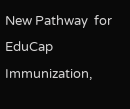New Pathway  for EduCap Immunization,